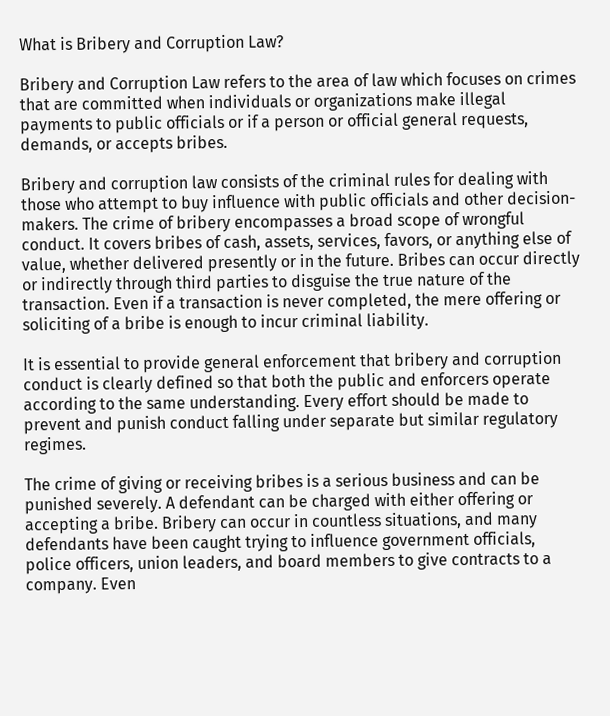What is Bribery and Corruption Law?

Bribery and Corruption Law refers to the area of law which focuses on crimes that are committed when individuals or organizations make illegal payments to public officials or if a person or official general requests, demands, or accepts bribes.

Bribery and corruption law consists of the criminal rules for dealing with those who attempt to buy influence with public officials and other decision-makers. The crime of bribery encompasses a broad scope of wrongful conduct. It covers bribes of cash, assets, services, favors, or anything else of value, whether delivered presently or in the future. Bribes can occur directly or indirectly through third parties to disguise the true nature of the transaction. Even if a transaction is never completed, the mere offering or soliciting of a bribe is enough to incur criminal liability.

It is essential to provide general enforcement that bribery and corruption conduct is clearly defined so that both the public and enforcers operate according to the same understanding. Every effort should be made to prevent and punish conduct falling under separate but similar regulatory regimes.

The crime of giving or receiving bribes is a serious business and can be punished severely. A defendant can be charged with either offering or accepting a bribe. Bribery can occur in countless situations, and many defendants have been caught trying to influence government officials, police officers, union leaders, and board members to give contracts to a company. Even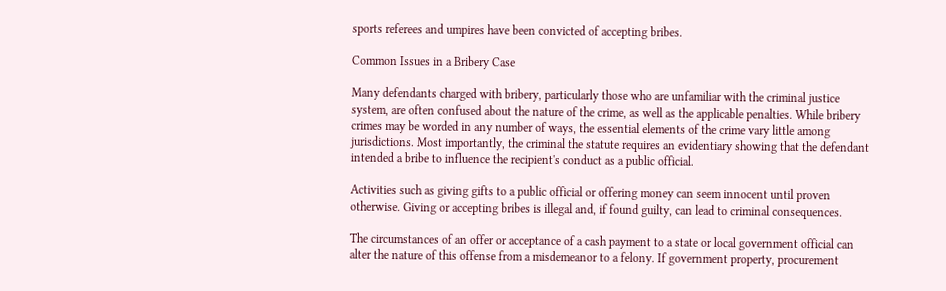sports referees and umpires have been convicted of accepting bribes.

Common Issues in a Bribery Case

Many defendants charged with bribery, particularly those who are unfamiliar with the criminal justice system, are often confused about the nature of the crime, as well as the applicable penalties. While bribery crimes may be worded in any number of ways, the essential elements of the crime vary little among jurisdictions. Most importantly, the criminal the statute requires an evidentiary showing that the defendant intended a bribe to influence the recipient's conduct as a public official.

Activities such as giving gifts to a public official or offering money can seem innocent until proven otherwise. Giving or accepting bribes is illegal and, if found guilty, can lead to criminal consequences.

The circumstances of an offer or acceptance of a cash payment to a state or local government official can alter the nature of this offense from a misdemeanor to a felony. If government property, procurement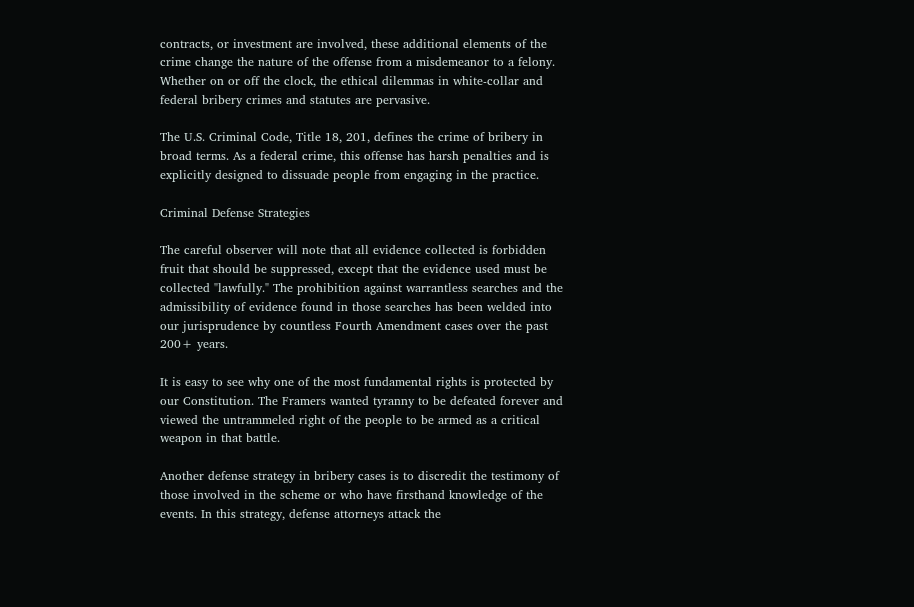contracts, or investment are involved, these additional elements of the crime change the nature of the offense from a misdemeanor to a felony.
Whether on or off the clock, the ethical dilemmas in white-collar and federal bribery crimes and statutes are pervasive.

The U.S. Criminal Code, Title 18, 201, defines the crime of bribery in broad terms. As a federal crime, this offense has harsh penalties and is explicitly designed to dissuade people from engaging in the practice.

Criminal Defense Strategies

The careful observer will note that all evidence collected is forbidden fruit that should be suppressed, except that the evidence used must be collected "lawfully." The prohibition against warrantless searches and the admissibility of evidence found in those searches has been welded into our jurisprudence by countless Fourth Amendment cases over the past 200+ years.

It is easy to see why one of the most fundamental rights is protected by our Constitution. The Framers wanted tyranny to be defeated forever and viewed the untrammeled right of the people to be armed as a critical weapon in that battle.

Another defense strategy in bribery cases is to discredit the testimony of those involved in the scheme or who have firsthand knowledge of the events. In this strategy, defense attorneys attack the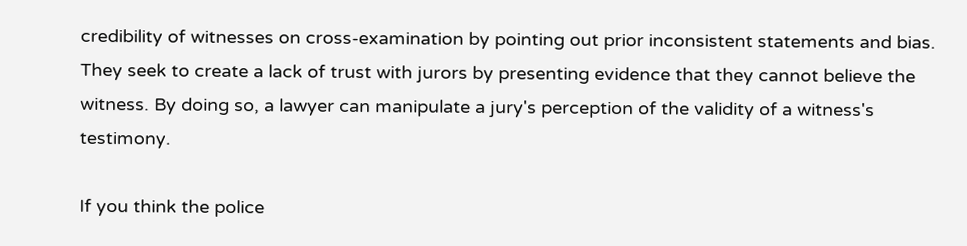credibility of witnesses on cross-examination by pointing out prior inconsistent statements and bias. They seek to create a lack of trust with jurors by presenting evidence that they cannot believe the witness. By doing so, a lawyer can manipulate a jury's perception of the validity of a witness's testimony.

If you think the police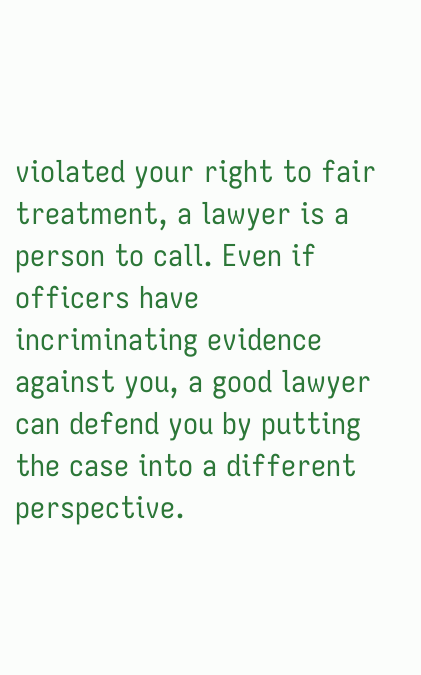violated your right to fair treatment, a lawyer is a person to call. Even if officers have incriminating evidence against you, a good lawyer can defend you by putting the case into a different perspective.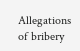Allegations of bribery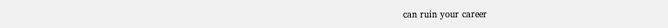can ruin your career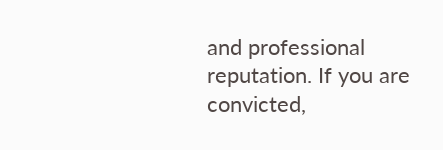and professional reputation. If you are convicted,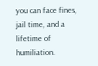you can face fines, jail time, and a lifetime of humiliation.